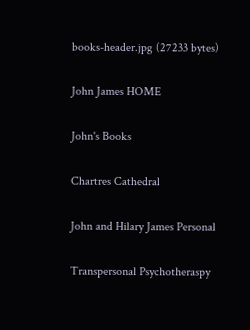books-header.jpg (27233 bytes)

John James HOME

John's Books

Chartres Cathedral

John and Hilary James Personal

Transpersonal Psychotheraspy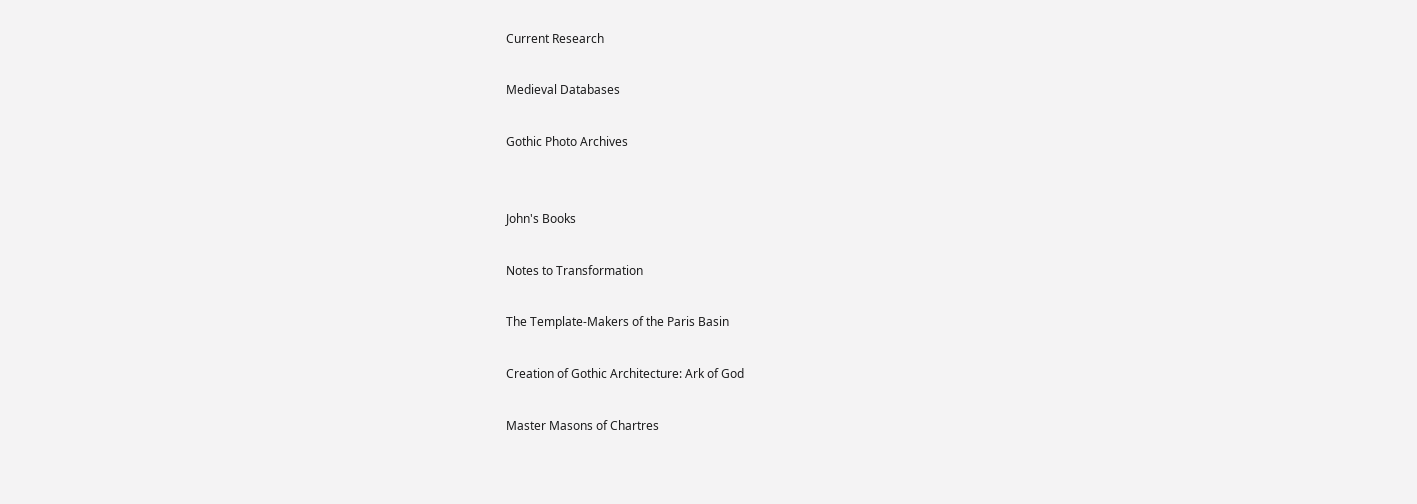Current Research

Medieval Databases

Gothic Photo Archives


John's Books

Notes to Transformation

The Template-Makers of the Paris Basin

Creation of Gothic Architecture: Ark of God

Master Masons of Chartres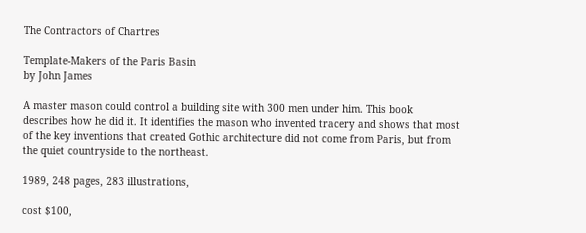The Contractors of Chartres

Template-Makers of the Paris Basin
by John James

A master mason could control a building site with 300 men under him. This book describes how he did it. It identifies the mason who invented tracery and shows that most of the key inventions that created Gothic architecture did not come from Paris, but from the quiet countryside to the northeast.

1989, 248 pages, 283 illustrations,

cost $100,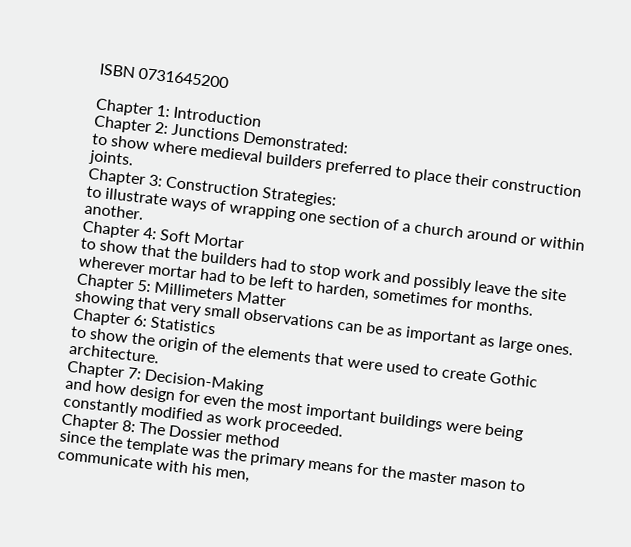ISBN 0731645200

Chapter 1: Introduction
Chapter 2: Junctions Demonstrated:
to show where medieval builders preferred to place their construction joints.
Chapter 3: Construction Strategies:
to illustrate ways of wrapping one section of a church around or within another.
Chapter 4: Soft Mortar
to show that the builders had to stop work and possibly leave the site wherever mortar had to be left to harden, sometimes for months.
Chapter 5: Millimeters Matter
showing that very small observations can be as important as large ones.
Chapter 6: Statistics
to show the origin of the elements that were used to create Gothic architecture.
Chapter 7: Decision-Making
and how design for even the most important buildings were being constantly modified as work proceeded.
Chapter 8: The Dossier method
since the template was the primary means for the master mason to communicate with his men,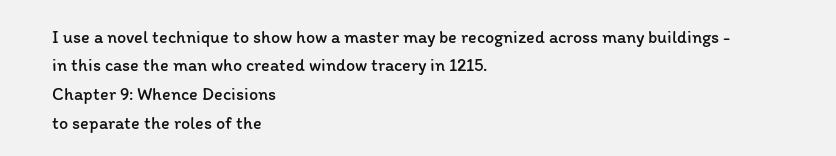I use a novel technique to show how a master may be recognized across many buildings - in this case the man who created window tracery in 1215.
Chapter 9: Whence Decisions
to separate the roles of the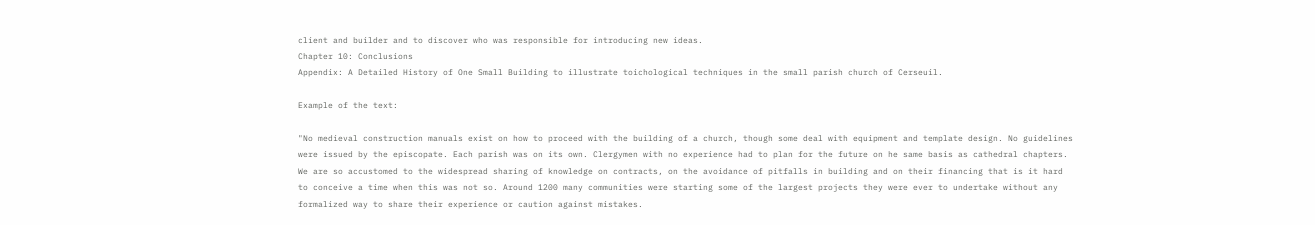client and builder and to discover who was responsible for introducing new ideas.
Chapter 10: Conclusions
Appendix: A Detailed History of One Small Building to illustrate toichological techniques in the small parish church of Cerseuil.

Example of the text:

"No medieval construction manuals exist on how to proceed with the building of a church, though some deal with equipment and template design. No guidelines were issued by the episcopate. Each parish was on its own. Clergymen with no experience had to plan for the future on he same basis as cathedral chapters. We are so accustomed to the widespread sharing of knowledge on contracts, on the avoidance of pitfalls in building and on their financing that is it hard to conceive a time when this was not so. Around 1200 many communities were starting some of the largest projects they were ever to undertake without any formalized way to share their experience or caution against mistakes.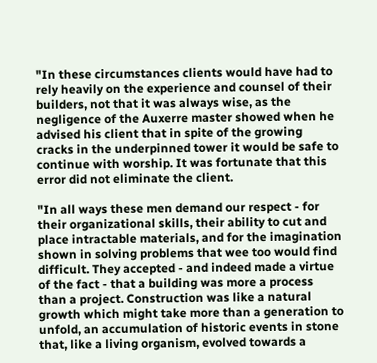"In these circumstances clients would have had to rely heavily on the experience and counsel of their builders, not that it was always wise, as the negligence of the Auxerre master showed when he advised his client that in spite of the growing cracks in the underpinned tower it would be safe to continue with worship. It was fortunate that this error did not eliminate the client.

"In all ways these men demand our respect - for their organizational skills, their ability to cut and place intractable materials, and for the imagination shown in solving problems that wee too would find difficult. They accepted - and indeed made a virtue of the fact - that a building was more a process than a project. Construction was like a natural growth which might take more than a generation to unfold, an accumulation of historic events in stone that, like a living organism, evolved towards a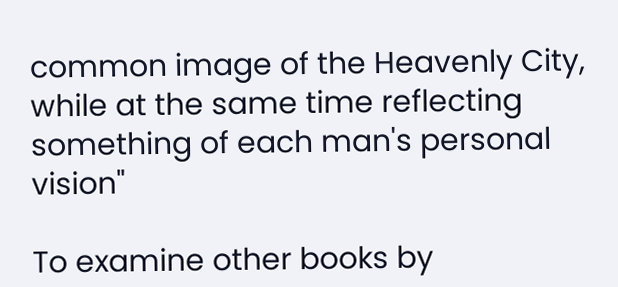common image of the Heavenly City, while at the same time reflecting something of each man's personal vision"

To examine other books by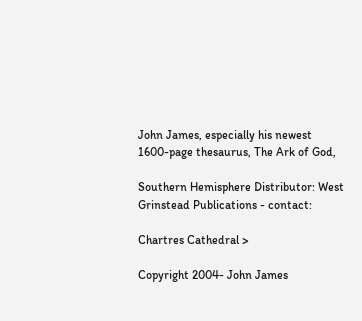John James, especially his newest 1600-page thesaurus, The Ark of God,

Southern Hemisphere Distributor: West Grinstead Publications - contact:

Chartres Cathedral >

Copyright 2004- John James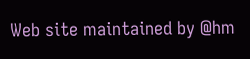Web site maintained by @hm